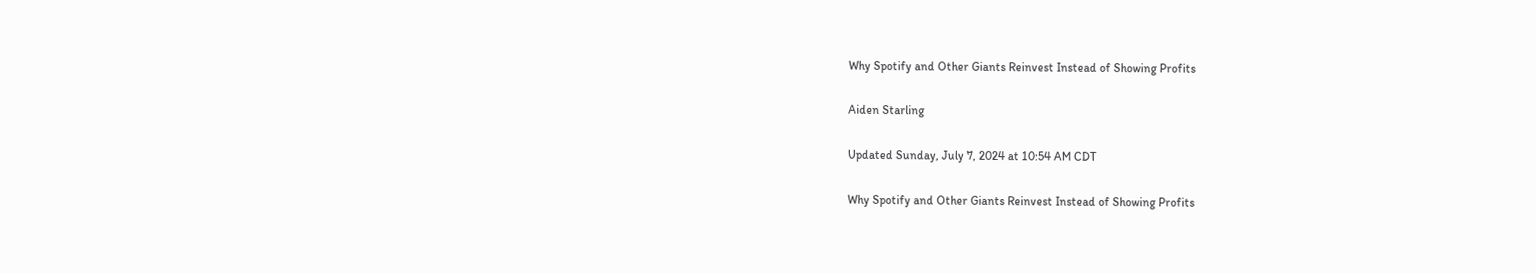Why Spotify and Other Giants Reinvest Instead of Showing Profits

Aiden Starling

Updated Sunday, July 7, 2024 at 10:54 AM CDT

Why Spotify and Other Giants Reinvest Instead of Showing Profits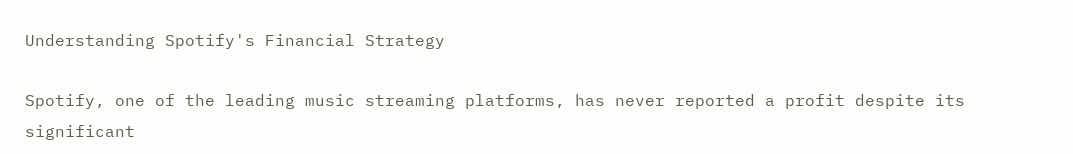Understanding Spotify's Financial Strategy

Spotify, one of the leading music streaming platforms, has never reported a profit despite its significant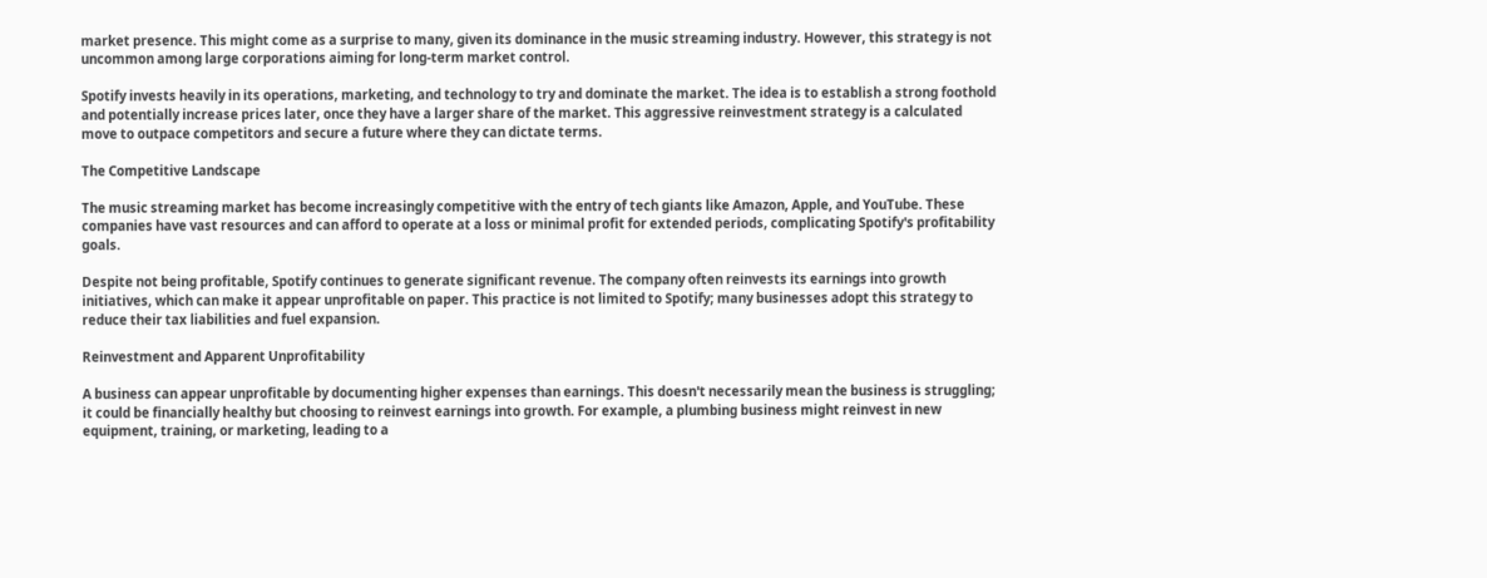market presence. This might come as a surprise to many, given its dominance in the music streaming industry. However, this strategy is not uncommon among large corporations aiming for long-term market control.

Spotify invests heavily in its operations, marketing, and technology to try and dominate the market. The idea is to establish a strong foothold and potentially increase prices later, once they have a larger share of the market. This aggressive reinvestment strategy is a calculated move to outpace competitors and secure a future where they can dictate terms.

The Competitive Landscape

The music streaming market has become increasingly competitive with the entry of tech giants like Amazon, Apple, and YouTube. These companies have vast resources and can afford to operate at a loss or minimal profit for extended periods, complicating Spotify's profitability goals.

Despite not being profitable, Spotify continues to generate significant revenue. The company often reinvests its earnings into growth initiatives, which can make it appear unprofitable on paper. This practice is not limited to Spotify; many businesses adopt this strategy to reduce their tax liabilities and fuel expansion.

Reinvestment and Apparent Unprofitability

A business can appear unprofitable by documenting higher expenses than earnings. This doesn't necessarily mean the business is struggling; it could be financially healthy but choosing to reinvest earnings into growth. For example, a plumbing business might reinvest in new equipment, training, or marketing, leading to a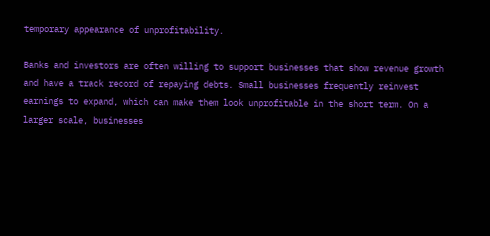temporary appearance of unprofitability.

Banks and investors are often willing to support businesses that show revenue growth and have a track record of repaying debts. Small businesses frequently reinvest earnings to expand, which can make them look unprofitable in the short term. On a larger scale, businesses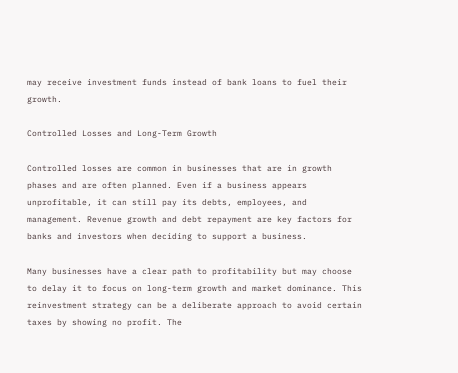may receive investment funds instead of bank loans to fuel their growth.

Controlled Losses and Long-Term Growth

Controlled losses are common in businesses that are in growth phases and are often planned. Even if a business appears unprofitable, it can still pay its debts, employees, and management. Revenue growth and debt repayment are key factors for banks and investors when deciding to support a business.

Many businesses have a clear path to profitability but may choose to delay it to focus on long-term growth and market dominance. This reinvestment strategy can be a deliberate approach to avoid certain taxes by showing no profit. The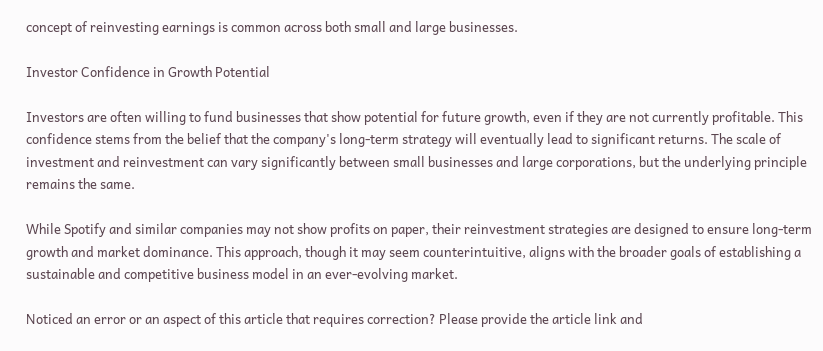concept of reinvesting earnings is common across both small and large businesses.

Investor Confidence in Growth Potential

Investors are often willing to fund businesses that show potential for future growth, even if they are not currently profitable. This confidence stems from the belief that the company's long-term strategy will eventually lead to significant returns. The scale of investment and reinvestment can vary significantly between small businesses and large corporations, but the underlying principle remains the same.

While Spotify and similar companies may not show profits on paper, their reinvestment strategies are designed to ensure long-term growth and market dominance. This approach, though it may seem counterintuitive, aligns with the broader goals of establishing a sustainable and competitive business model in an ever-evolving market.

Noticed an error or an aspect of this article that requires correction? Please provide the article link and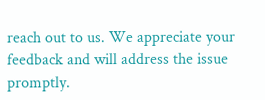reach out to us. We appreciate your feedback and will address the issue promptly.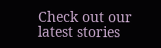Check out our latest stories